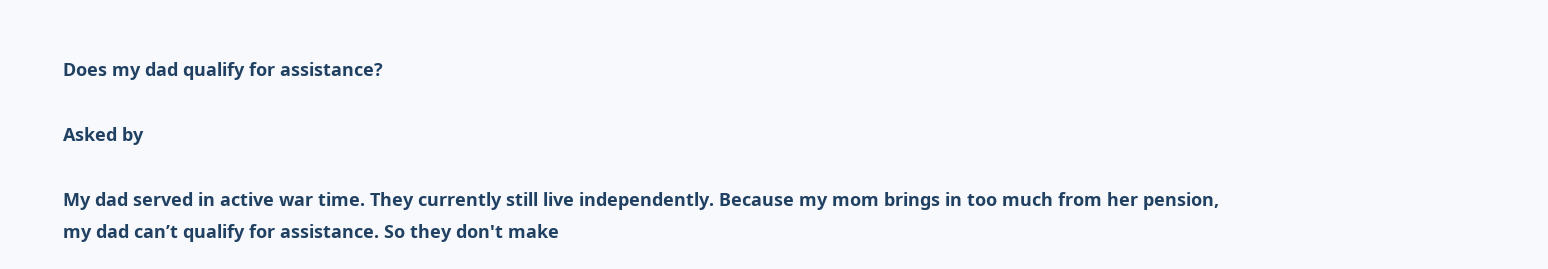Does my dad qualify for assistance?

Asked by

My dad served in active war time. They currently still live independently. Because my mom brings in too much from her pension, my dad can’t qualify for assistance. So they don't make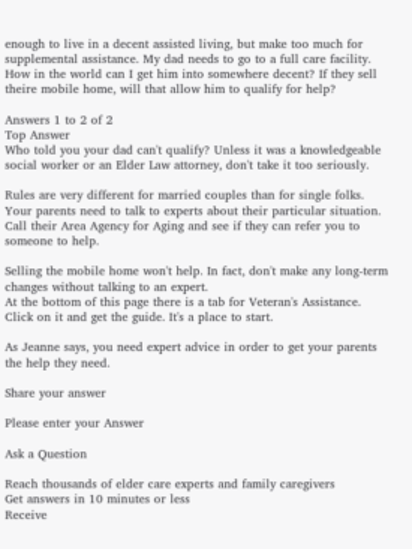enough to live in a decent assisted living, but make too much for supplemental assistance. My dad needs to go to a full care facility. How in the world can I get him into somewhere decent? If they sell theire mobile home, will that allow him to qualify for help?

Answers 1 to 2 of 2
Top Answer
Who told you your dad can't qualify? Unless it was a knowledgeable social worker or an Elder Law attorney, don't take it too seriously.

Rules are very different for married couples than for single folks. Your parents need to talk to experts about their particular situation. Call their Area Agency for Aging and see if they can refer you to someone to help.

Selling the mobile home won't help. In fact, don't make any long-term changes without talking to an expert.
At the bottom of this page there is a tab for Veteran's Assistance. Click on it and get the guide. It's a place to start.

As Jeanne says, you need expert advice in order to get your parents the help they need.

Share your answer

Please enter your Answer

Ask a Question

Reach thousands of elder care experts and family caregivers
Get answers in 10 minutes or less
Receive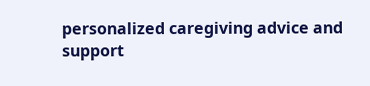personalized caregiving advice and support